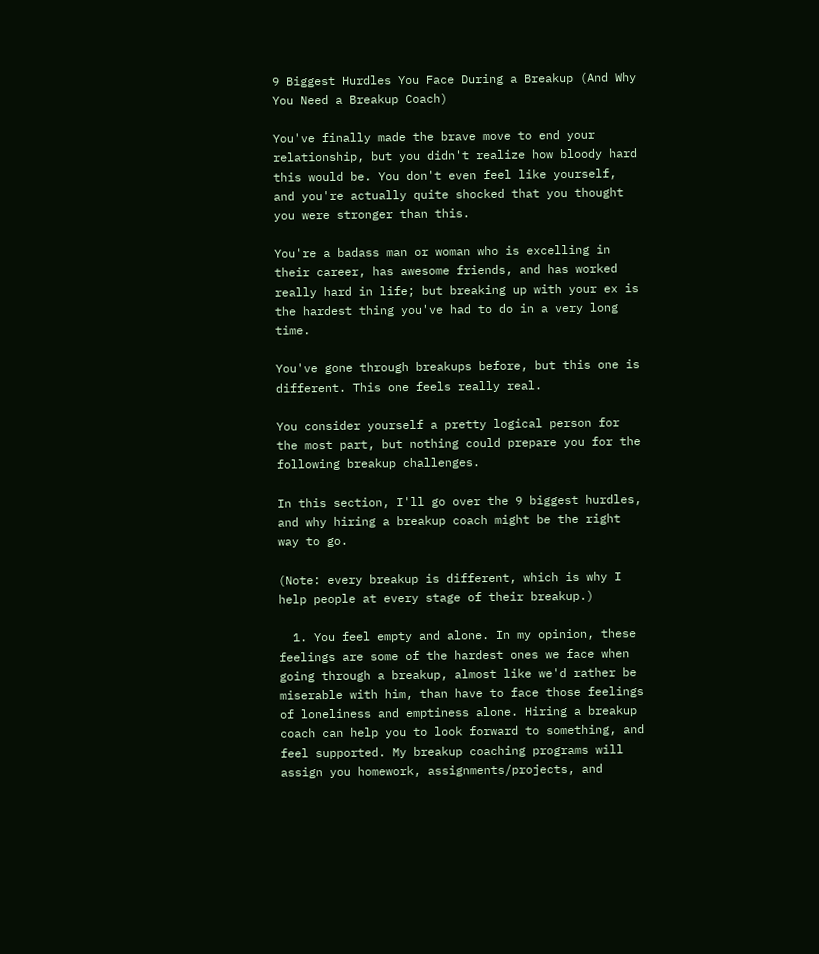9 Biggest Hurdles You Face During a Breakup (And Why You Need a Breakup Coach)

You've finally made the brave move to end your relationship, but you didn't realize how bloody hard this would be. You don't even feel like yourself, and you're actually quite shocked that you thought you were stronger than this.

You're a badass man or woman who is excelling in their career, has awesome friends, and has worked really hard in life; but breaking up with your ex is the hardest thing you've had to do in a very long time.

You've gone through breakups before, but this one is different. This one feels really real.

You consider yourself a pretty logical person for the most part, but nothing could prepare you for the following breakup challenges.

In this section, I'll go over the 9 biggest hurdles, and why hiring a breakup coach might be the right way to go.

(Note: every breakup is different, which is why I help people at every stage of their breakup.)

  1. You feel empty and alone. In my opinion, these feelings are some of the hardest ones we face when going through a breakup, almost like we'd rather be miserable with him, than have to face those feelings of loneliness and emptiness alone. Hiring a breakup coach can help you to look forward to something, and feel supported. My breakup coaching programs will assign you homework, assignments/projects, and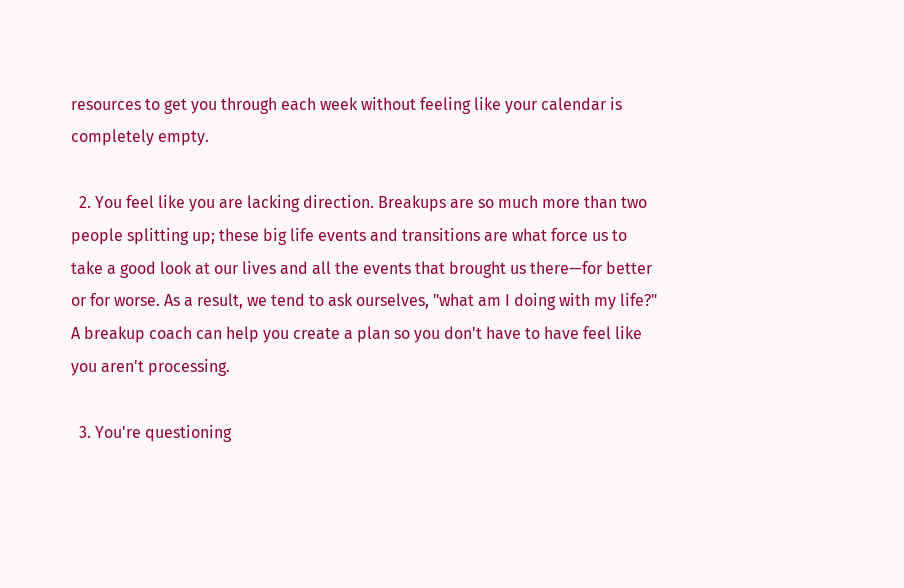resources to get you through each week without feeling like your calendar is completely empty.

  2. You feel like you are lacking direction. Breakups are so much more than two people splitting up; these big life events and transitions are what force us to take a good look at our lives and all the events that brought us there—for better or for worse. As a result, we tend to ask ourselves, "what am I doing with my life?" A breakup coach can help you create a plan so you don't have to have feel like you aren't processing.

  3. You're questioning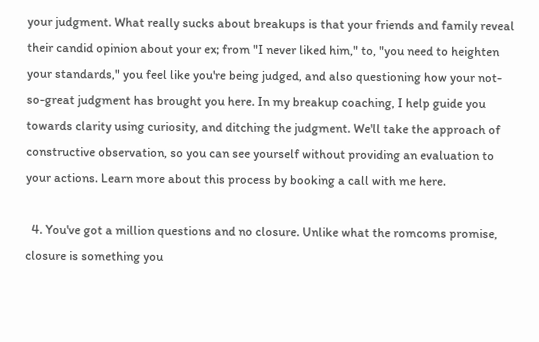your judgment. What really sucks about breakups is that your friends and family reveal their candid opinion about your ex; from "I never liked him," to, "you need to heighten your standards," you feel like you're being judged, and also questioning how your not-so-great judgment has brought you here. In my breakup coaching, I help guide you towards clarity using curiosity, and ditching the judgment. We'll take the approach of constructive observation, so you can see yourself without providing an evaluation to your actions. Learn more about this process by booking a call with me here.

  4. You've got a million questions and no closure. Unlike what the romcoms promise, closure is something you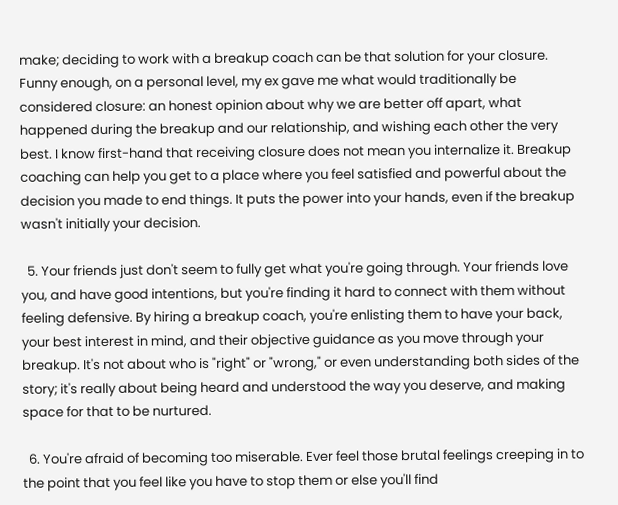make; deciding to work with a breakup coach can be that solution for your closure. Funny enough, on a personal level, my ex gave me what would traditionally be considered closure: an honest opinion about why we are better off apart, what happened during the breakup and our relationship, and wishing each other the very best. I know first-hand that receiving closure does not mean you internalize it. Breakup coaching can help you get to a place where you feel satisfied and powerful about the decision you made to end things. It puts the power into your hands, even if the breakup wasn't initially your decision.

  5. Your friends just don't seem to fully get what you're going through. Your friends love you, and have good intentions, but you're finding it hard to connect with them without feeling defensive. By hiring a breakup coach, you're enlisting them to have your back, your best interest in mind, and their objective guidance as you move through your breakup. It's not about who is "right" or "wrong," or even understanding both sides of the story; it's really about being heard and understood the way you deserve, and making space for that to be nurtured.

  6. You're afraid of becoming too miserable. Ever feel those brutal feelings creeping in to the point that you feel like you have to stop them or else you'll find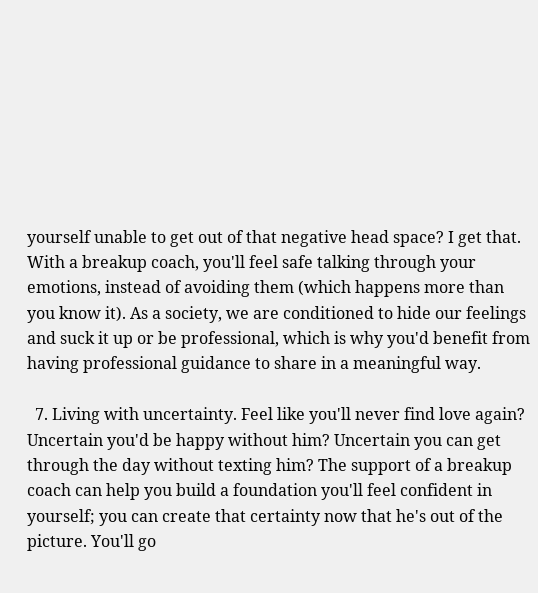yourself unable to get out of that negative head space? I get that. With a breakup coach, you'll feel safe talking through your emotions, instead of avoiding them (which happens more than you know it). As a society, we are conditioned to hide our feelings and suck it up or be professional, which is why you'd benefit from having professional guidance to share in a meaningful way.

  7. Living with uncertainty. Feel like you'll never find love again? Uncertain you'd be happy without him? Uncertain you can get through the day without texting him? The support of a breakup coach can help you build a foundation you'll feel confident in yourself; you can create that certainty now that he's out of the picture. You'll go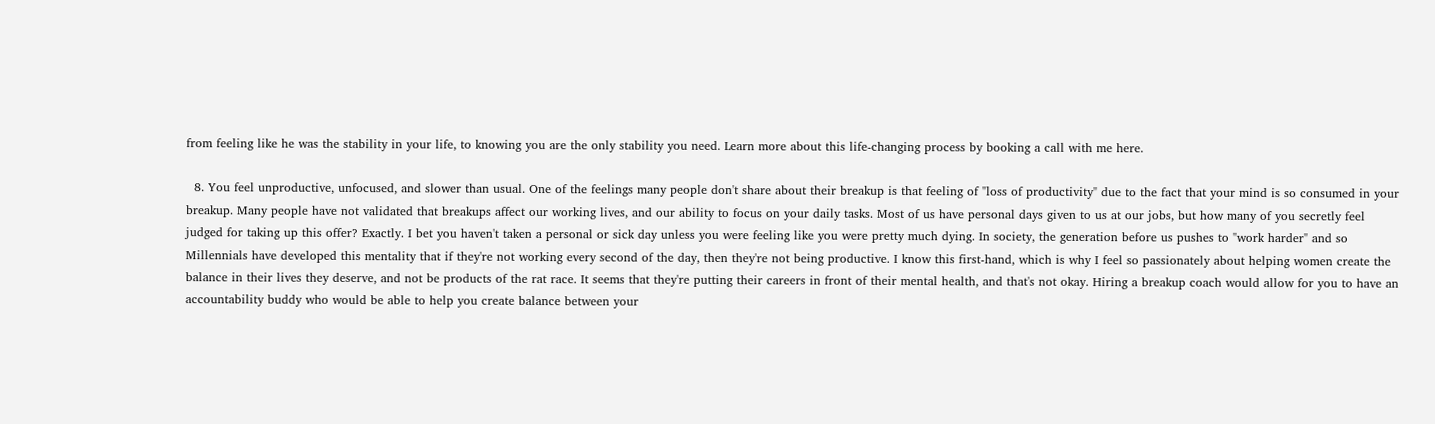from feeling like he was the stability in your life, to knowing you are the only stability you need. Learn more about this life-changing process by booking a call with me here.

  8. You feel unproductive, unfocused, and slower than usual. One of the feelings many people don't share about their breakup is that feeling of "loss of productivity" due to the fact that your mind is so consumed in your breakup. Many people have not validated that breakups affect our working lives, and our ability to focus on your daily tasks. Most of us have personal days given to us at our jobs, but how many of you secretly feel judged for taking up this offer? Exactly. I bet you haven't taken a personal or sick day unless you were feeling like you were pretty much dying. In society, the generation before us pushes to "work harder" and so Millennials have developed this mentality that if they're not working every second of the day, then they're not being productive. I know this first-hand, which is why I feel so passionately about helping women create the balance in their lives they deserve, and not be products of the rat race. It seems that they're putting their careers in front of their mental health, and that's not okay. Hiring a breakup coach would allow for you to have an accountability buddy who would be able to help you create balance between your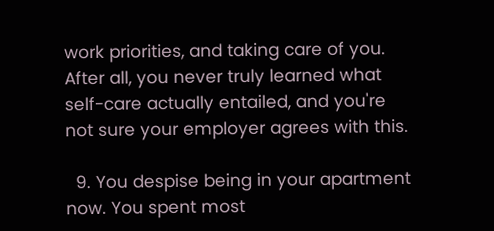work priorities, and taking care of you. After all, you never truly learned what self-care actually entailed, and you're not sure your employer agrees with this.

  9. You despise being in your apartment now. You spent most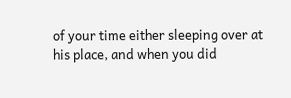of your time either sleeping over at his place, and when you did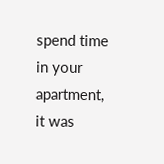spend time in your apartment, it was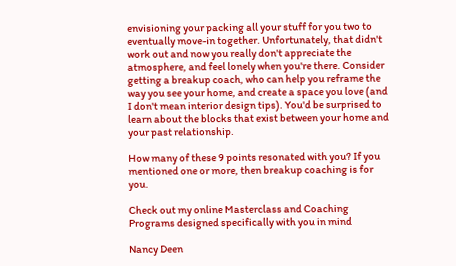envisioning your packing all your stuff for you two to eventually move-in together. Unfortunately, that didn't work out and now you really don't appreciate the atmosphere, and feel lonely when you're there. Consider getting a breakup coach, who can help you reframe the way you see your home, and create a space you love (and I don't mean interior design tips). You'd be surprised to learn about the blocks that exist between your home and your past relationship.

How many of these 9 points resonated with you? If you mentioned one or more, then breakup coaching is for you.

Check out my online Masterclass and Coaching Programs designed specifically with you in mind

Nancy Deen